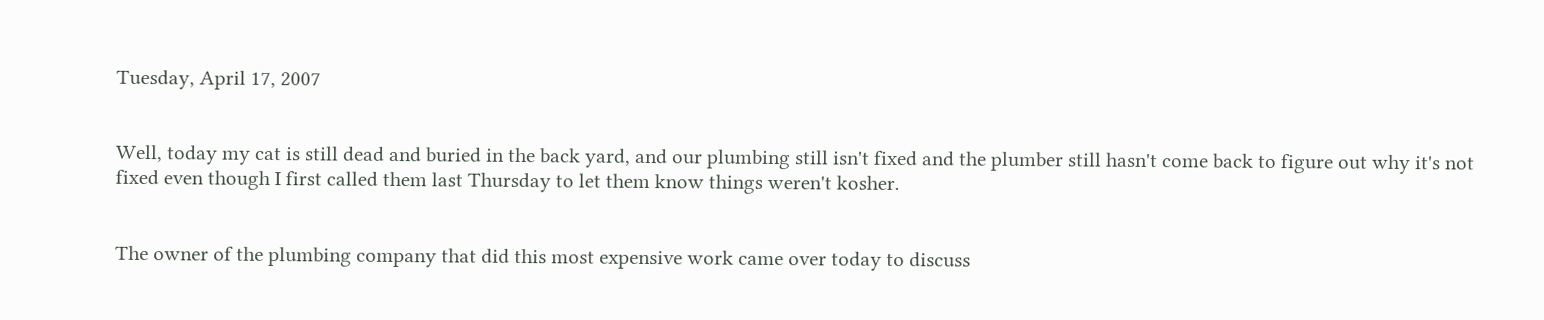Tuesday, April 17, 2007


Well, today my cat is still dead and buried in the back yard, and our plumbing still isn't fixed and the plumber still hasn't come back to figure out why it's not fixed even though I first called them last Thursday to let them know things weren't kosher.


The owner of the plumbing company that did this most expensive work came over today to discuss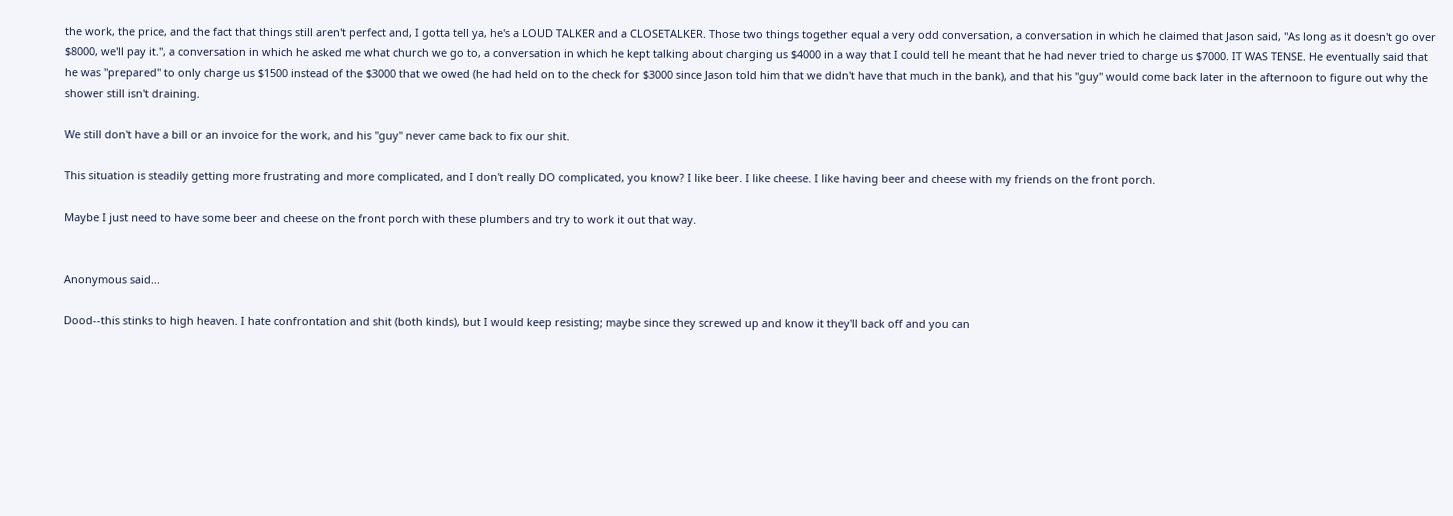the work, the price, and the fact that things still aren't perfect and, I gotta tell ya, he's a LOUD TALKER and a CLOSETALKER. Those two things together equal a very odd conversation, a conversation in which he claimed that Jason said, "As long as it doesn't go over $8000, we'll pay it.", a conversation in which he asked me what church we go to, a conversation in which he kept talking about charging us $4000 in a way that I could tell he meant that he had never tried to charge us $7000. IT WAS TENSE. He eventually said that he was "prepared" to only charge us $1500 instead of the $3000 that we owed (he had held on to the check for $3000 since Jason told him that we didn't have that much in the bank), and that his "guy" would come back later in the afternoon to figure out why the shower still isn't draining.

We still don't have a bill or an invoice for the work, and his "guy" never came back to fix our shit.

This situation is steadily getting more frustrating and more complicated, and I don't really DO complicated, you know? I like beer. I like cheese. I like having beer and cheese with my friends on the front porch.

Maybe I just need to have some beer and cheese on the front porch with these plumbers and try to work it out that way.


Anonymous said...

Dood--this stinks to high heaven. I hate confrontation and shit (both kinds), but I would keep resisting; maybe since they screwed up and know it they'll back off and you can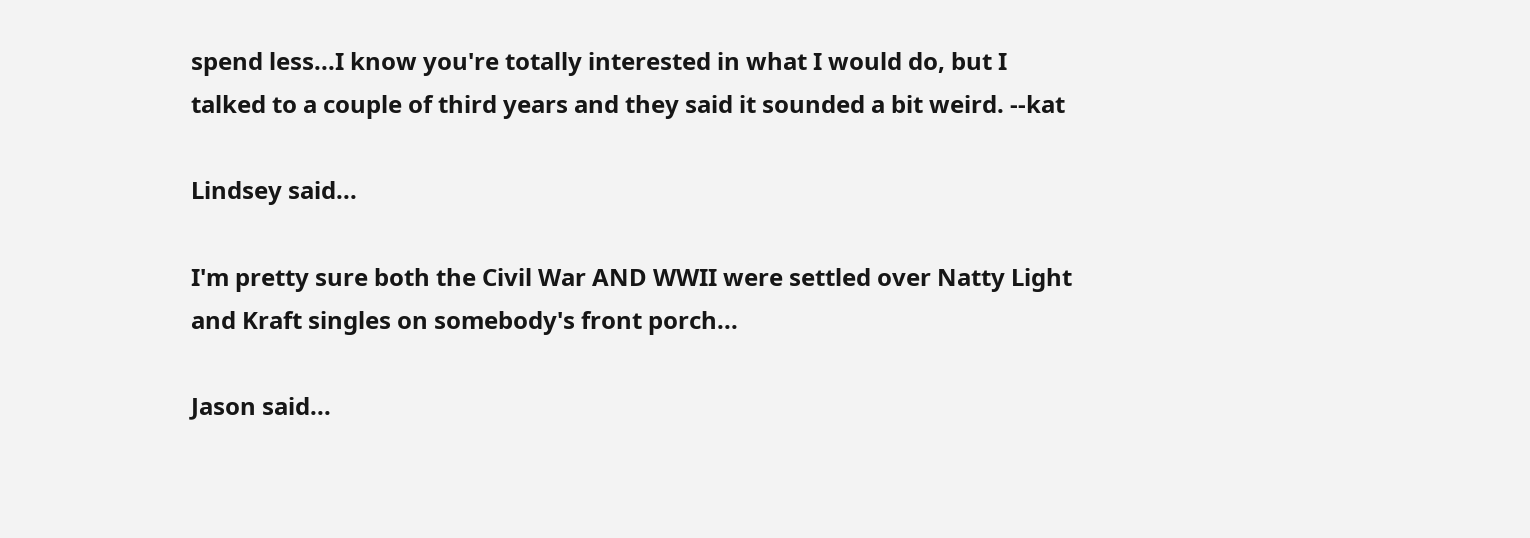spend less...I know you're totally interested in what I would do, but I talked to a couple of third years and they said it sounded a bit weird. --kat

Lindsey said...

I'm pretty sure both the Civil War AND WWII were settled over Natty Light and Kraft singles on somebody's front porch...

Jason said...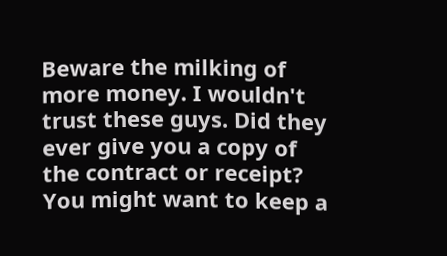Beware the milking of more money. I wouldn't trust these guys. Did they ever give you a copy of the contract or receipt? You might want to keep a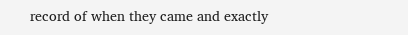record of when they came and exactly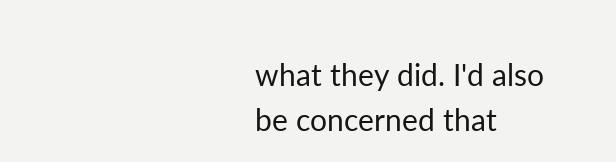what they did. I'd also be concerned that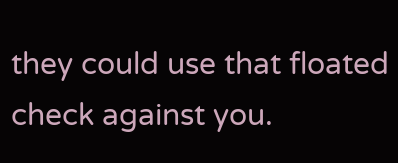they could use that floated check against you.